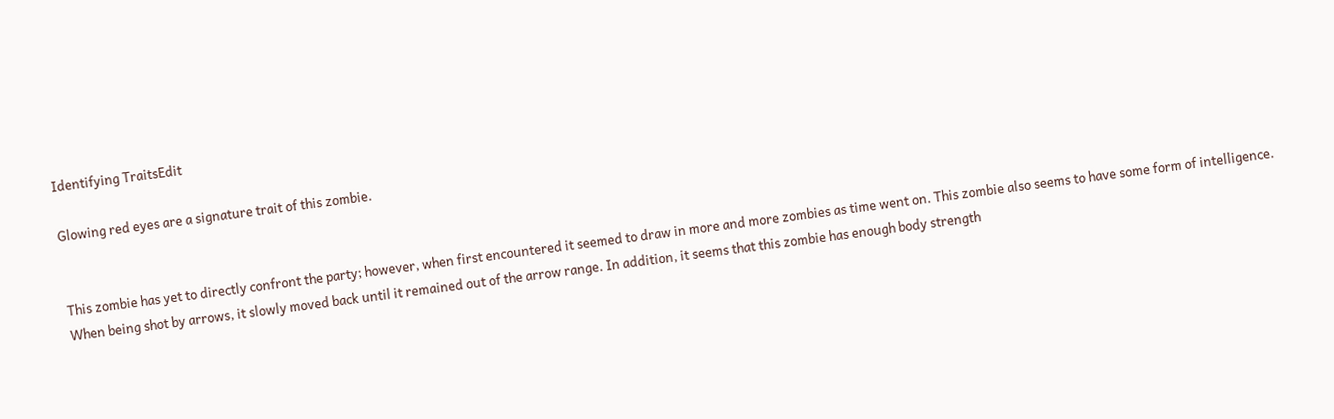Identifying TraitsEdit

Glowing red eyes are a signature trait of this zombie.


This zombie has yet to directly confront the party; however, when first encountered it seemed to draw in more and more zombies as time went on. This zombie also seems to have some form of intelligence. When being shot by arrows, it slowly moved back until it remained out of the arrow range. In addition, it seems that this zombie has enough body strength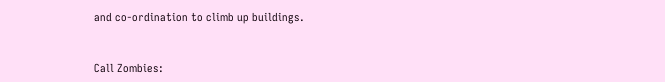and co-ordination to climb up buildings.


Call Zombies: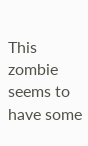This zombie seems to have some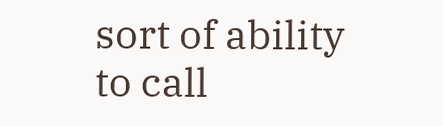sort of ability to call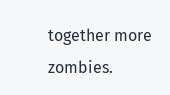together more zombies.